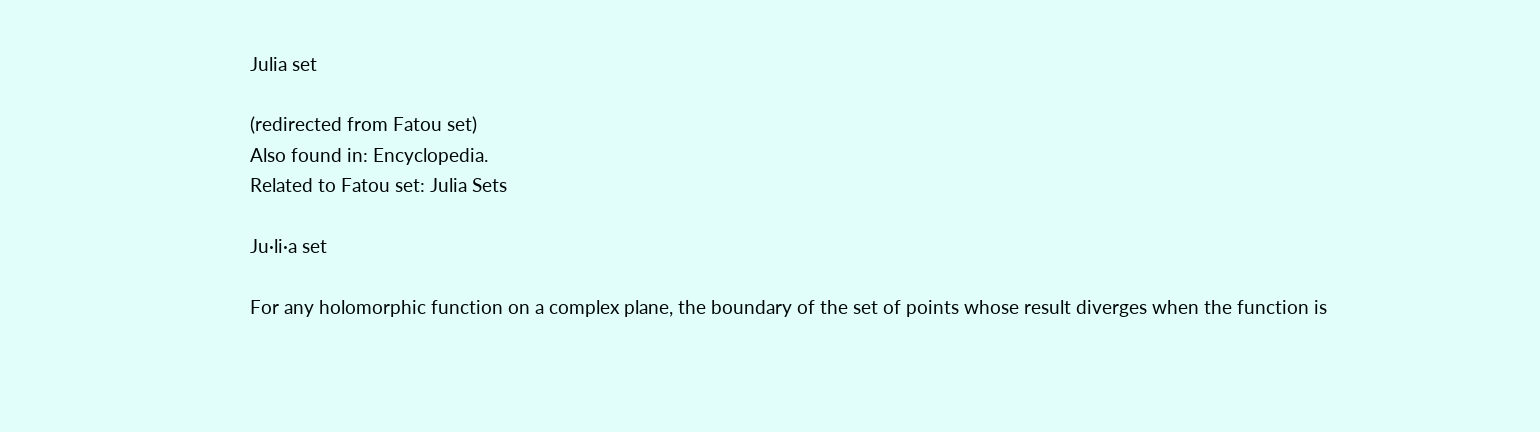Julia set

(redirected from Fatou set)
Also found in: Encyclopedia.
Related to Fatou set: Julia Sets

Ju·li·a set

For any holomorphic function on a complex plane, the boundary of the set of points whose result diverges when the function is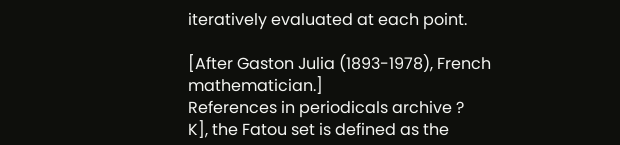iteratively evaluated at each point.

[After Gaston Julia (1893-1978), French mathematician.]
References in periodicals archive ?
K], the Fatou set is defined as the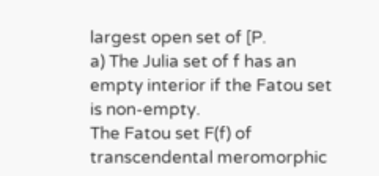largest open set of [P.
a) The Julia set of f has an empty interior if the Fatou set is non-empty.
The Fatou set F(f) of transcendental meromorphic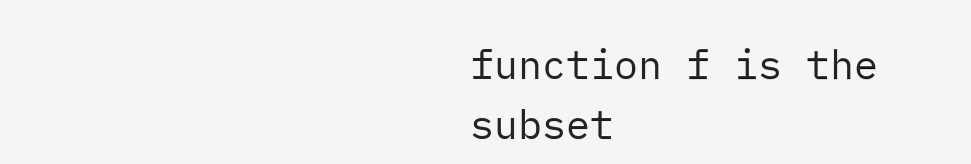function f is the subset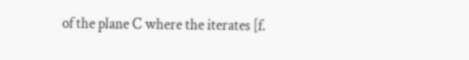of the plane C where the iterates [f.